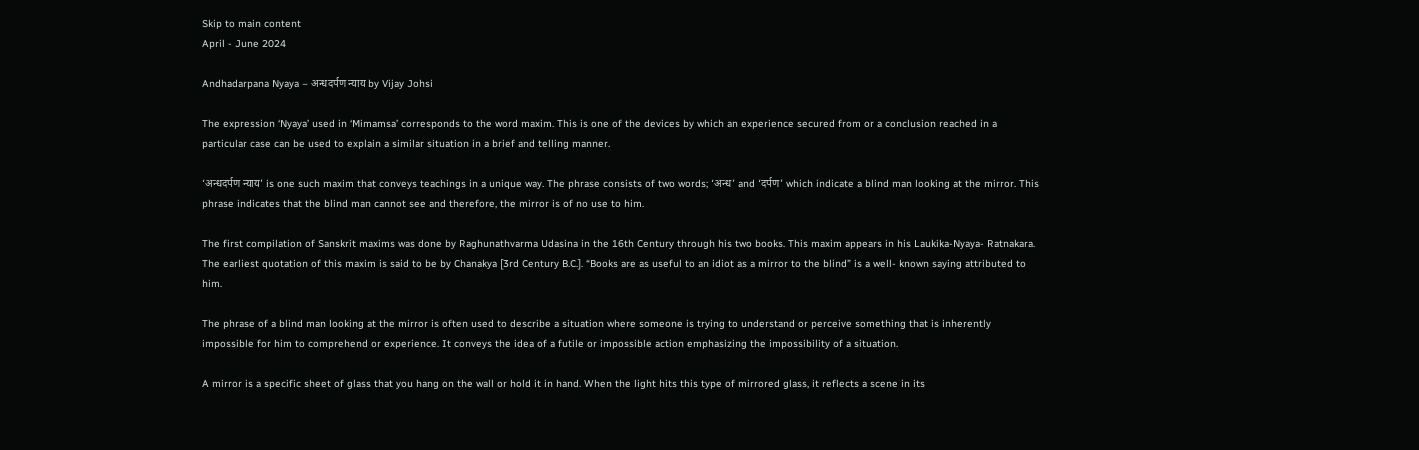Skip to main content
April - June 2024

Andhadarpana Nyaya – अन्धदर्पण न्याय by Vijay Johsi

The expression ‘Nyaya’ used in ‘Mimamsa’ corresponds to the word maxim. This is one of the devices by which an experience secured from or a conclusion reached in a particular case can be used to explain a similar situation in a brief and telling manner.

‘अन्धदर्पण न्याय’ is one such maxim that conveys teachings in a unique way. The phrase consists of two words; ‘अन्ध’ and ‘दर्पण’ which indicate a blind man looking at the mirror. This phrase indicates that the blind man cannot see and therefore, the mirror is of no use to him.

The first compilation of Sanskrit maxims was done by Raghunathvarma Udasina in the 16th Century through his two books. This maxim appears in his Laukika-Nyaya- Ratnakara. The earliest quotation of this maxim is said to be by Chanakya [3rd Century B.C.]. “Books are as useful to an idiot as a mirror to the blind” is a well- known saying attributed to him.

The phrase of a blind man looking at the mirror is often used to describe a situation where someone is trying to understand or perceive something that is inherently impossible for him to comprehend or experience. It conveys the idea of a futile or impossible action emphasizing the impossibility of a situation.

A mirror is a specific sheet of glass that you hang on the wall or hold it in hand. When the light hits this type of mirrored glass, it reflects a scene in its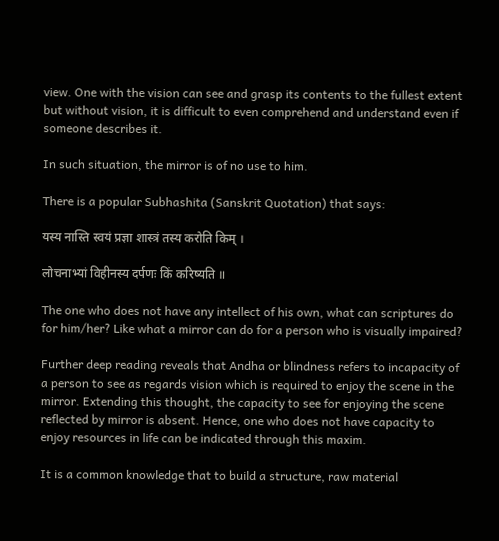view. One with the vision can see and grasp its contents to the fullest extent but without vision, it is difficult to even comprehend and understand even if someone describes it.

In such situation, the mirror is of no use to him.

There is a popular Subhashita (Sanskrit Quotation) that says:

यस्य नास्ति स्वयं प्रज्ञा शास्त्रं तस्य करोति किम् ।

लोचनाभ्यां विहीनस्य दर्पणः किं करिष्यति ॥

The one who does not have any intellect of his own, what can scriptures do for him/her? Like what a mirror can do for a person who is visually impaired?

Further deep reading reveals that Andha or blindness refers to incapacity of a person to see as regards vision which is required to enjoy the scene in the mirror. Extending this thought, the capacity to see for enjoying the scene reflected by mirror is absent. Hence, one who does not have capacity to enjoy resources in life can be indicated through this maxim.

It is a common knowledge that to build a structure, raw material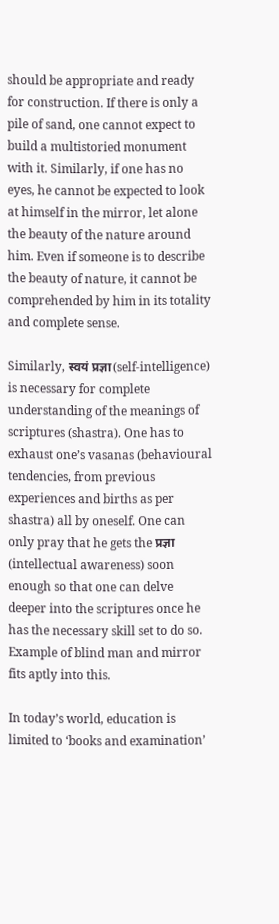should be appropriate and ready for construction. If there is only a pile of sand, one cannot expect to build a multistoried monument with it. Similarly, if one has no eyes, he cannot be expected to look at himself in the mirror, let alone the beauty of the nature around him. Even if someone is to describe the beauty of nature, it cannot be comprehended by him in its totality and complete sense.

Similarly, स्वयं प्रज्ञा(self-intelligence) is necessary for complete understanding of the meanings of scriptures (shastra). One has to exhaust one’s vasanas (behavioural tendencies, from previous experiences and births as per shastra) all by oneself. One can only pray that he gets the प्रज्ञा (intellectual awareness) soon enough so that one can delve deeper into the scriptures once he has the necessary skill set to do so. Example of blind man and mirror fits aptly into this.

In today’s world, education is limited to ‘books and examination’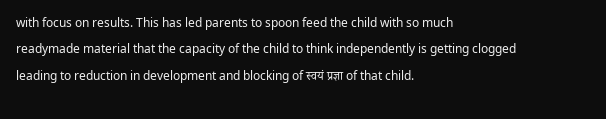with focus on results. This has led parents to spoon feed the child with so much readymade material that the capacity of the child to think independently is getting clogged leading to reduction in development and blocking of स्वयं प्रज्ञा of that child.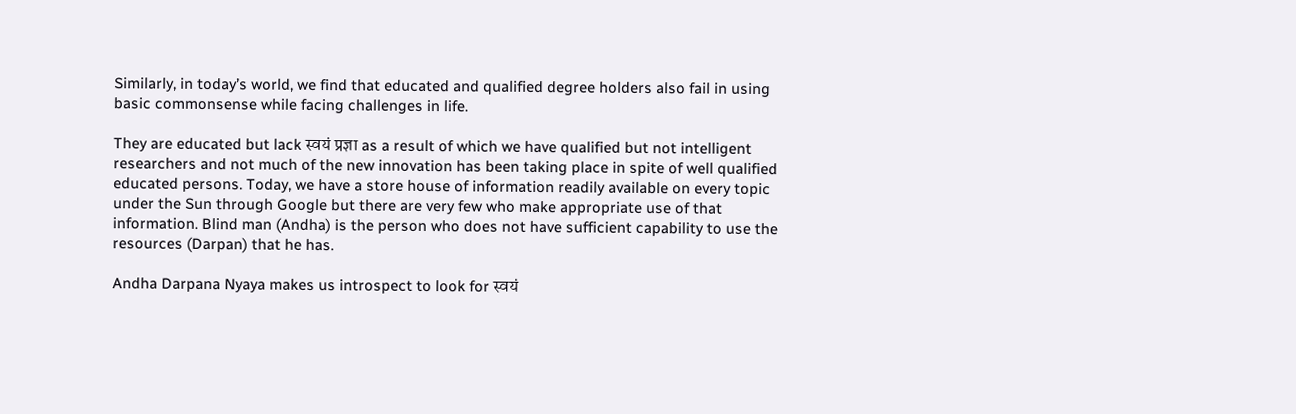Similarly, in today’s world, we find that educated and qualified degree holders also fail in using basic commonsense while facing challenges in life.

They are educated but lack स्वयं प्रज्ञा as a result of which we have qualified but not intelligent researchers and not much of the new innovation has been taking place in spite of well qualified educated persons. Today, we have a store house of information readily available on every topic under the Sun through Google but there are very few who make appropriate use of that information. Blind man (Andha) is the person who does not have sufficient capability to use the resources (Darpan) that he has.

Andha Darpana Nyaya makes us introspect to look for स्वयं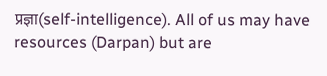प्रज्ञा(self-intelligence). All of us may have resources (Darpan) but are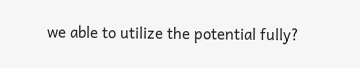we able to utilize the potential fully?